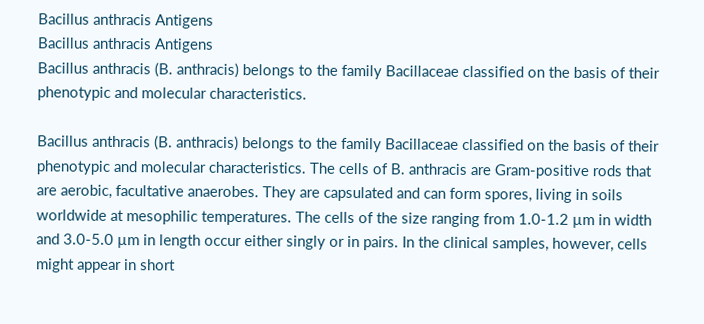Bacillus anthracis Antigens
Bacillus anthracis Antigens
Bacillus anthracis (B. anthracis) belongs to the family Bacillaceae classified on the basis of their phenotypic and molecular characteristics.

Bacillus anthracis (B. anthracis) belongs to the family Bacillaceae classified on the basis of their phenotypic and molecular characteristics. The cells of B. anthracis are Gram-positive rods that are aerobic, facultative anaerobes. They are capsulated and can form spores, living in soils worldwide at mesophilic temperatures. The cells of the size ranging from 1.0-1.2 µm in width and 3.0-5.0 µm in length occur either singly or in pairs. In the clinical samples, however, cells might appear in short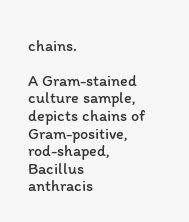chains.

A Gram-stained culture sample, depicts chains of Gram-positive, rod-shaped, Bacillus anthracis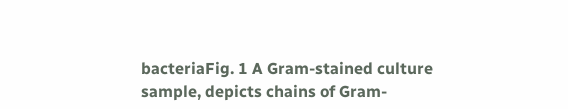bacteriaFig. 1 A Gram-stained culture sample, depicts chains of Gram-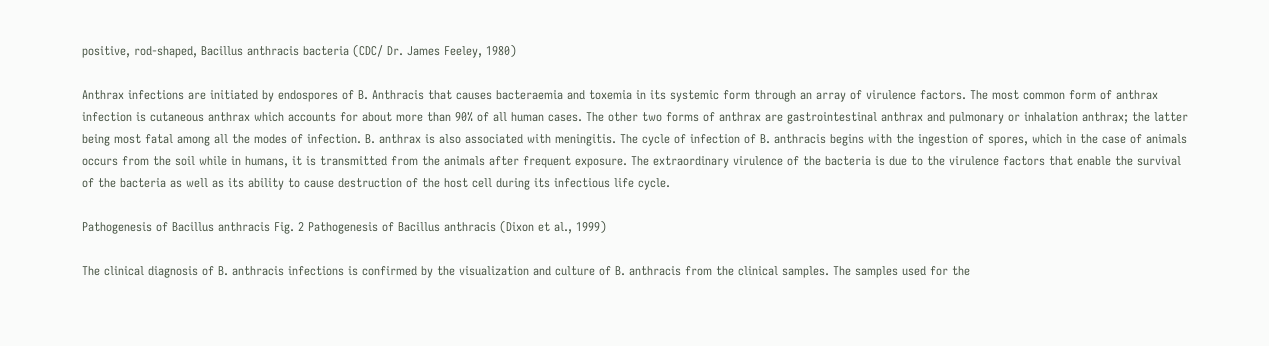positive, rod-shaped, Bacillus anthracis bacteria (CDC/ Dr. James Feeley, 1980)

Anthrax infections are initiated by endospores of B. Anthracis that causes bacteraemia and toxemia in its systemic form through an array of virulence factors. The most common form of anthrax infection is cutaneous anthrax which accounts for about more than 90% of all human cases. The other two forms of anthrax are gastrointestinal anthrax and pulmonary or inhalation anthrax; the latter being most fatal among all the modes of infection. B. anthrax is also associated with meningitis. The cycle of infection of B. anthracis begins with the ingestion of spores, which in the case of animals occurs from the soil while in humans, it is transmitted from the animals after frequent exposure. The extraordinary virulence of the bacteria is due to the virulence factors that enable the survival of the bacteria as well as its ability to cause destruction of the host cell during its infectious life cycle.

Pathogenesis of Bacillus anthracis Fig. 2 Pathogenesis of Bacillus anthracis (Dixon et al., 1999)

The clinical diagnosis of B. anthracis infections is confirmed by the visualization and culture of B. anthracis from the clinical samples. The samples used for the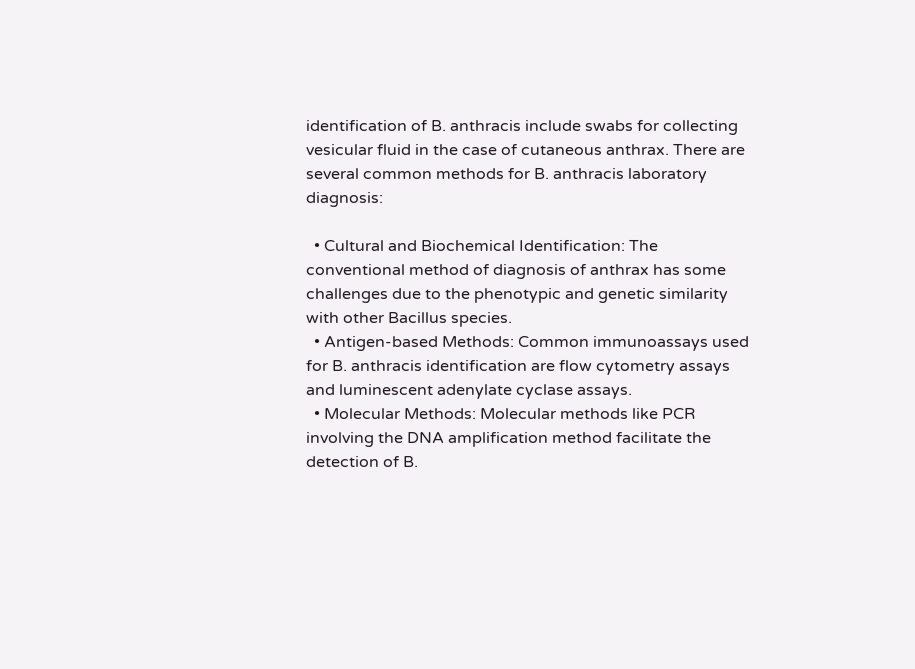identification of B. anthracis include swabs for collecting vesicular fluid in the case of cutaneous anthrax. There are several common methods for B. anthracis laboratory diagnosis:

  • Cultural and Biochemical Identification: The conventional method of diagnosis of anthrax has some challenges due to the phenotypic and genetic similarity with other Bacillus species.
  • Antigen-based Methods: Common immunoassays used for B. anthracis identification are flow cytometry assays and luminescent adenylate cyclase assays.
  • Molecular Methods: Molecular methods like PCR involving the DNA amplification method facilitate the detection of B.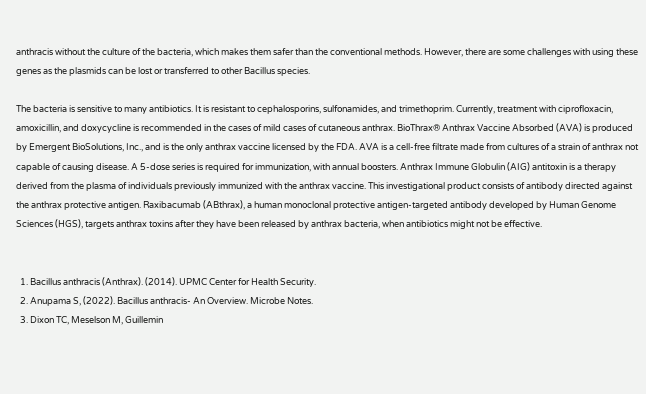anthracis without the culture of the bacteria, which makes them safer than the conventional methods. However, there are some challenges with using these genes as the plasmids can be lost or transferred to other Bacillus species.

The bacteria is sensitive to many antibiotics. It is resistant to cephalosporins, sulfonamides, and trimethoprim. Currently, treatment with ciprofloxacin, amoxicillin, and doxycycline is recommended in the cases of mild cases of cutaneous anthrax. BioThrax® Anthrax Vaccine Absorbed (AVA) is produced by Emergent BioSolutions, Inc., and is the only anthrax vaccine licensed by the FDA. AVA is a cell-free filtrate made from cultures of a strain of anthrax not capable of causing disease. A 5-dose series is required for immunization, with annual boosters. Anthrax Immune Globulin (AIG) antitoxin is a therapy derived from the plasma of individuals previously immunized with the anthrax vaccine. This investigational product consists of antibody directed against the anthrax protective antigen. Raxibacumab (ABthrax), a human monoclonal protective antigen-targeted antibody developed by Human Genome Sciences (HGS), targets anthrax toxins after they have been released by anthrax bacteria, when antibiotics might not be effective.


  1. Bacillus anthracis (Anthrax). (2014). UPMC Center for Health Security.
  2. Anupama S, (2022). Bacillus anthracis- An Overview. Microbe Notes.
  3. Dixon TC, Meselson M, Guillemin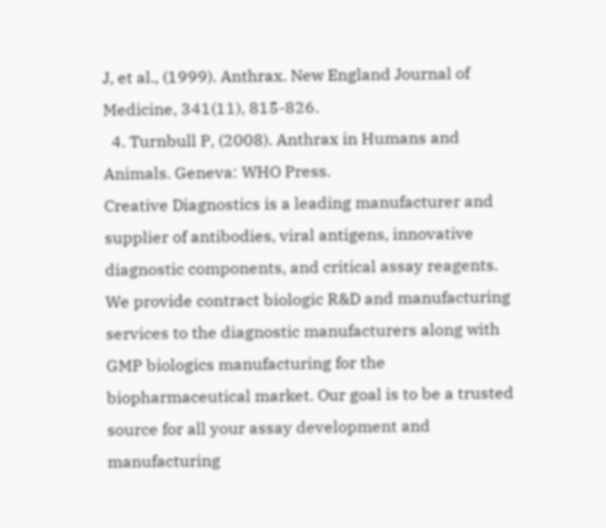J, et al., (1999). Anthrax. New England Journal of Medicine, 341(11), 815-826.
  4. Turnbull P, (2008). Anthrax in Humans and Animals. Geneva: WHO Press.
Creative Diagnostics is a leading manufacturer and supplier of antibodies, viral antigens, innovative diagnostic components, and critical assay reagents. We provide contract biologic R&D and manufacturing services to the diagnostic manufacturers along with GMP biologics manufacturing for the biopharmaceutical market. Our goal is to be a trusted source for all your assay development and manufacturing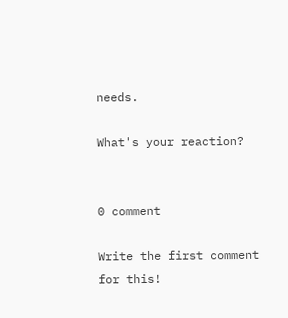needs.

What's your reaction?


0 comment

Write the first comment for this!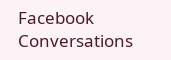Facebook Conversations